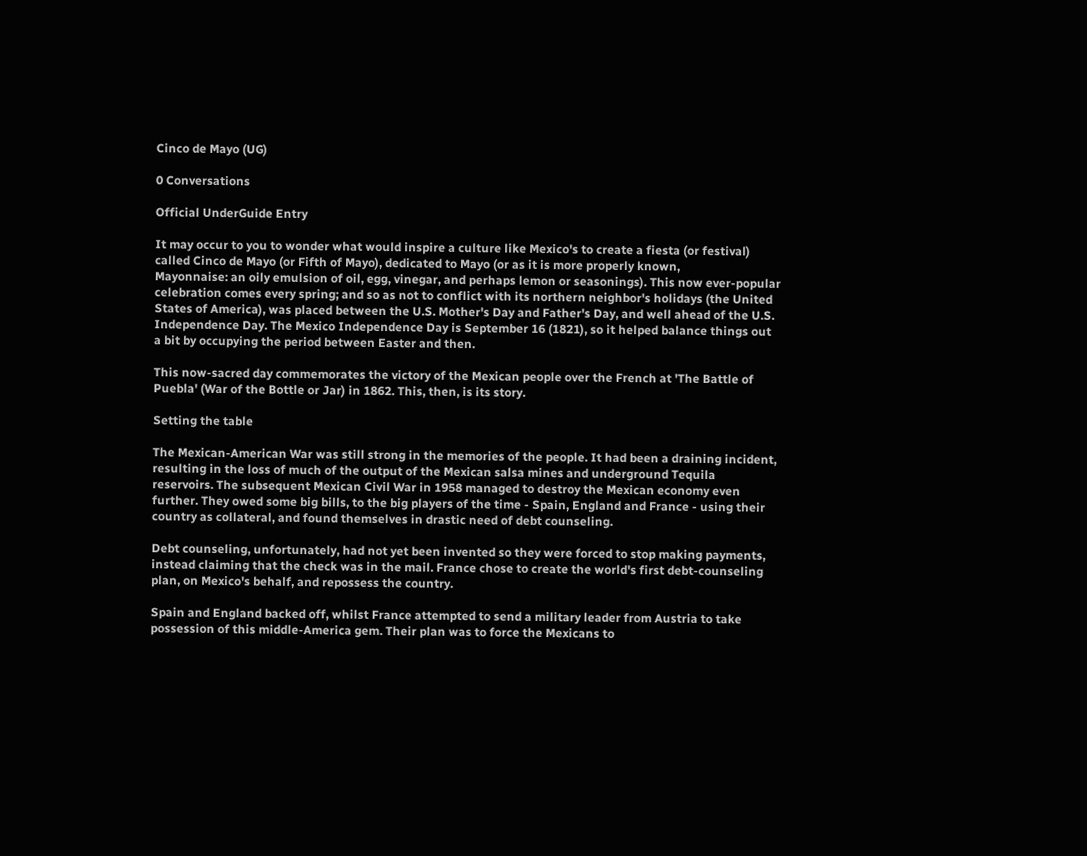Cinco de Mayo (UG)

0 Conversations

Official UnderGuide Entry

It may occur to you to wonder what would inspire a culture like Mexico's to create a fiesta (or festival) called Cinco de Mayo (or Fifth of Mayo), dedicated to Mayo (or as it is more properly known,
Mayonnaise: an oily emulsion of oil, egg, vinegar, and perhaps lemon or seasonings). This now ever-popular celebration comes every spring; and so as not to conflict with its northern neighbor's holidays (the United States of America), was placed between the U.S. Mother's Day and Father's Day, and well ahead of the U.S. Independence Day. The Mexico Independence Day is September 16 (1821), so it helped balance things out a bit by occupying the period between Easter and then.

This now-sacred day commemorates the victory of the Mexican people over the French at 'The Battle of Puebla' (War of the Bottle or Jar) in 1862. This, then, is its story.

Setting the table

The Mexican-American War was still strong in the memories of the people. It had been a draining incident, resulting in the loss of much of the output of the Mexican salsa mines and underground Tequila reservoirs. The subsequent Mexican Civil War in 1958 managed to destroy the Mexican economy even further. They owed some big bills, to the big players of the time - Spain, England and France - using their country as collateral, and found themselves in drastic need of debt counseling.

Debt counseling, unfortunately, had not yet been invented so they were forced to stop making payments, instead claiming that the check was in the mail. France chose to create the world's first debt-counseling plan, on Mexico's behalf, and repossess the country.

Spain and England backed off, whilst France attempted to send a military leader from Austria to take possession of this middle-America gem. Their plan was to force the Mexicans to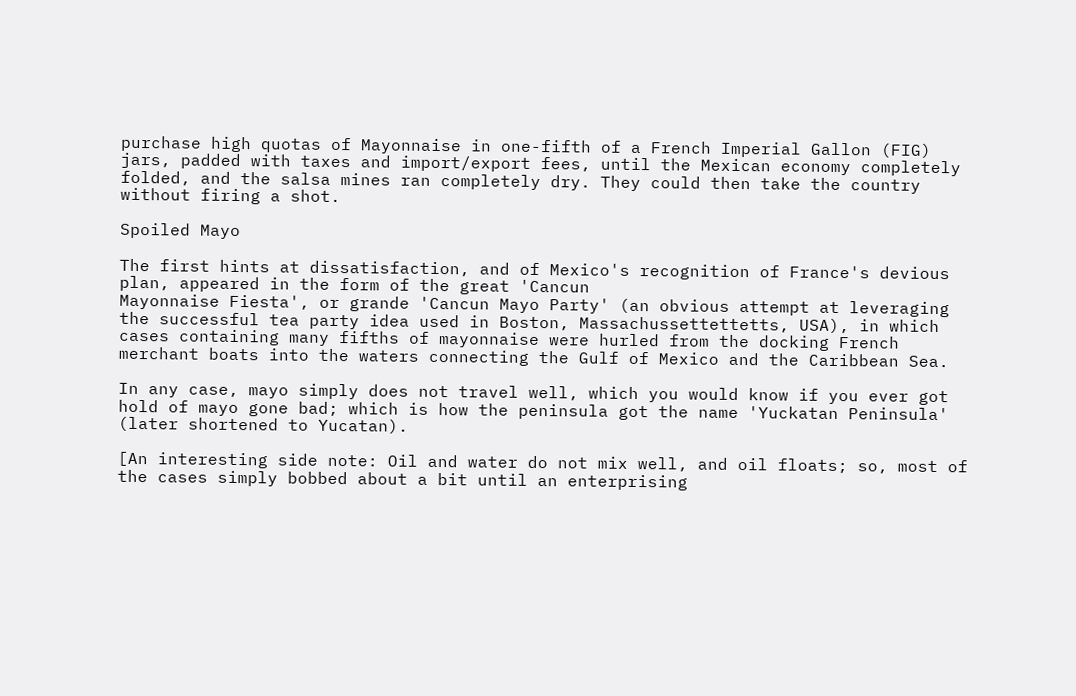purchase high quotas of Mayonnaise in one-fifth of a French Imperial Gallon (FIG) jars, padded with taxes and import/export fees, until the Mexican economy completely folded, and the salsa mines ran completely dry. They could then take the country without firing a shot.

Spoiled Mayo

The first hints at dissatisfaction, and of Mexico's recognition of France's devious plan, appeared in the form of the great 'Cancun
Mayonnaise Fiesta', or grande 'Cancun Mayo Party' (an obvious attempt at leveraging the successful tea party idea used in Boston, Massachussettettetts, USA), in which cases containing many fifths of mayonnaise were hurled from the docking French merchant boats into the waters connecting the Gulf of Mexico and the Caribbean Sea.

In any case, mayo simply does not travel well, which you would know if you ever got hold of mayo gone bad; which is how the peninsula got the name 'Yuckatan Peninsula' (later shortened to Yucatan).

[An interesting side note: Oil and water do not mix well, and oil floats; so, most of the cases simply bobbed about a bit until an enterprising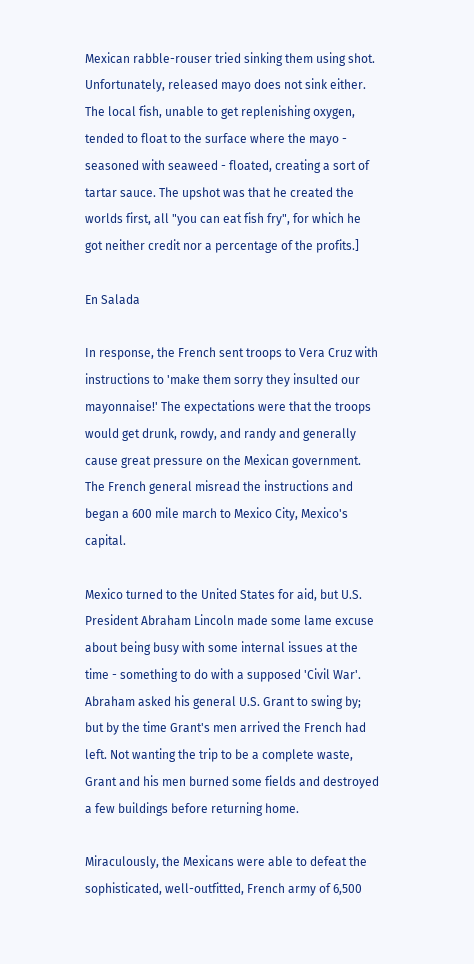Mexican rabble-rouser tried sinking them using shot. Unfortunately, released mayo does not sink either. The local fish, unable to get replenishing oxygen, tended to float to the surface where the mayo - seasoned with seaweed - floated, creating a sort of tartar sauce. The upshot was that he created the worlds first, all "you can eat fish fry", for which he got neither credit nor a percentage of the profits.]

En Salada

In response, the French sent troops to Vera Cruz with instructions to 'make them sorry they insulted our mayonnaise!' The expectations were that the troops would get drunk, rowdy, and randy and generally cause great pressure on the Mexican government. The French general misread the instructions and began a 600 mile march to Mexico City, Mexico's capital.

Mexico turned to the United States for aid, but U.S. President Abraham Lincoln made some lame excuse about being busy with some internal issues at the time - something to do with a supposed 'Civil War'. Abraham asked his general U.S. Grant to swing by; but by the time Grant's men arrived the French had left. Not wanting the trip to be a complete waste, Grant and his men burned some fields and destroyed a few buildings before returning home.

Miraculously, the Mexicans were able to defeat the sophisticated, well-outfitted, French army of 6,500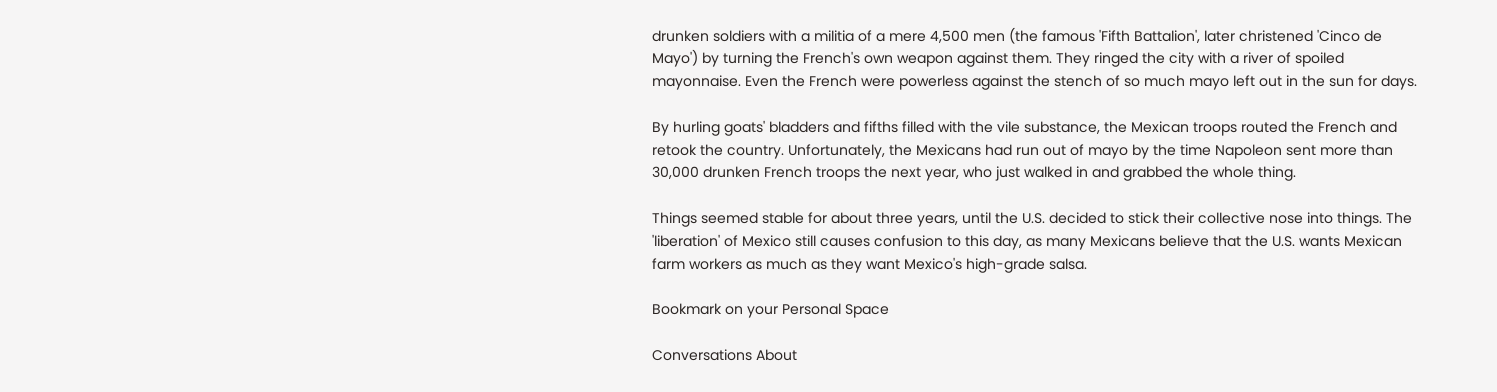drunken soldiers with a militia of a mere 4,500 men (the famous 'Fifth Battalion', later christened 'Cinco de Mayo') by turning the French's own weapon against them. They ringed the city with a river of spoiled mayonnaise. Even the French were powerless against the stench of so much mayo left out in the sun for days.

By hurling goats' bladders and fifths filled with the vile substance, the Mexican troops routed the French and retook the country. Unfortunately, the Mexicans had run out of mayo by the time Napoleon sent more than 30,000 drunken French troops the next year, who just walked in and grabbed the whole thing.

Things seemed stable for about three years, until the U.S. decided to stick their collective nose into things. The 'liberation' of Mexico still causes confusion to this day, as many Mexicans believe that the U.S. wants Mexican farm workers as much as they want Mexico's high-grade salsa.

Bookmark on your Personal Space

Conversations About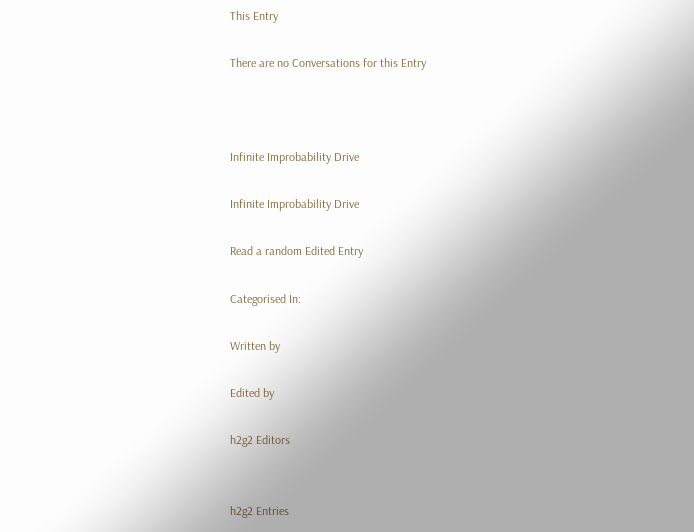This Entry

There are no Conversations for this Entry



Infinite Improbability Drive

Infinite Improbability Drive

Read a random Edited Entry

Categorised In:

Written by

Edited by

h2g2 Editors


h2g2 Entries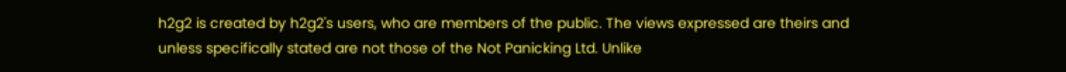h2g2 is created by h2g2's users, who are members of the public. The views expressed are theirs and unless specifically stated are not those of the Not Panicking Ltd. Unlike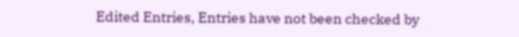Edited Entries, Entries have not been checked by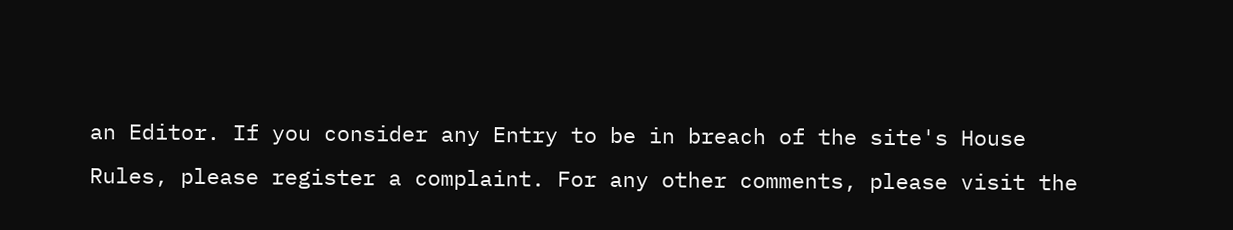an Editor. If you consider any Entry to be in breach of the site's House Rules, please register a complaint. For any other comments, please visit the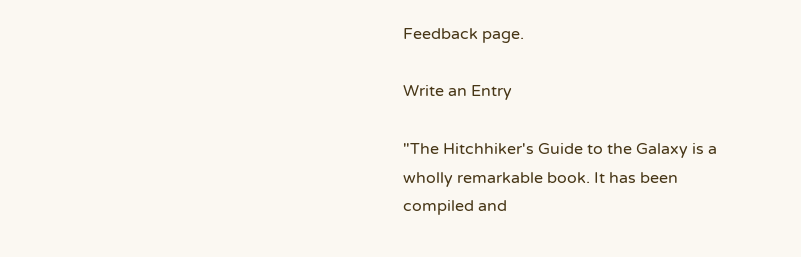Feedback page.

Write an Entry

"The Hitchhiker's Guide to the Galaxy is a wholly remarkable book. It has been compiled and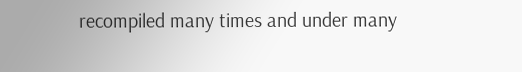recompiled many times and under many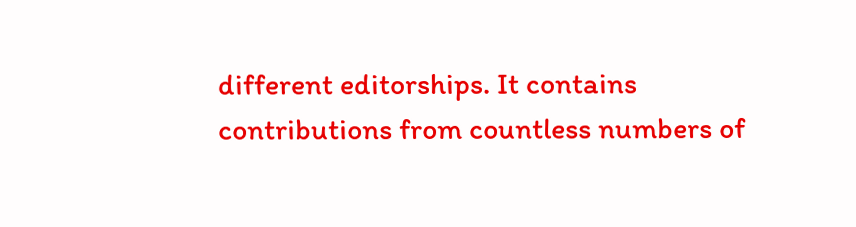different editorships. It contains contributions from countless numbers of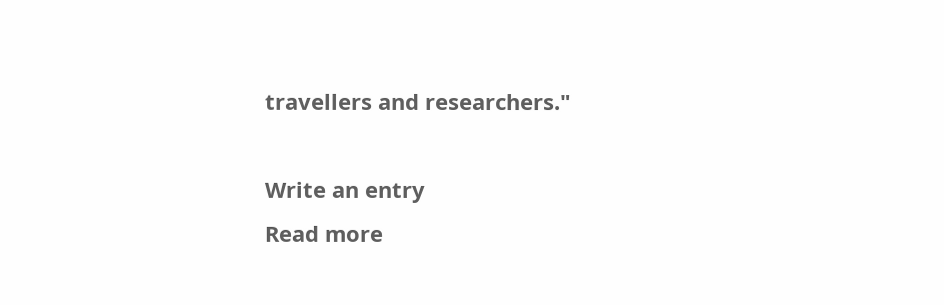travellers and researchers."

Write an entry
Read more